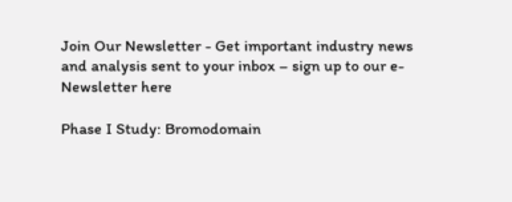Join Our Newsletter - Get important industry news and analysis sent to your inbox – sign up to our e-Newsletter here

Phase I Study: Bromodomain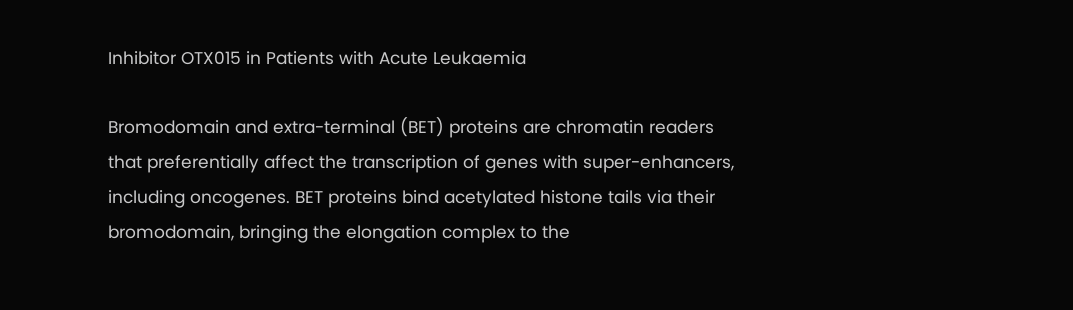Inhibitor OTX015 in Patients with Acute Leukaemia

Bromodomain and extra-terminal (BET) proteins are chromatin readers that preferentially affect the transcription of genes with super-enhancers, including oncogenes. BET proteins bind acetylated histone tails via their bromodomain, bringing the elongation complex to the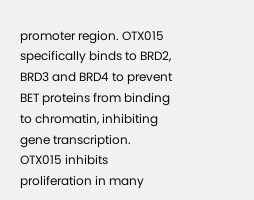promoter region. OTX015 specifically binds to BRD2, BRD3 and BRD4 to prevent BET proteins from binding to chromatin, inhibiting gene transcription. OTX015 inhibits proliferation in many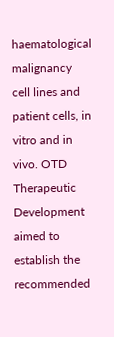haematological malignancy cell lines and patient cells, in vitro and in vivo. OTD Therapeutic Development aimed to establish the recommended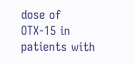dose of OTX-15 in patients with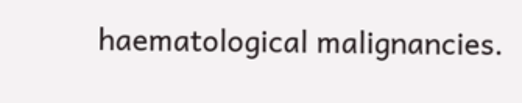haematological malignancies.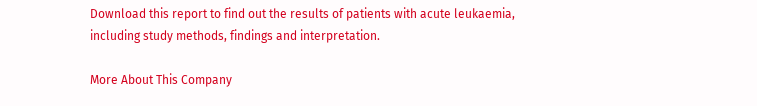Download this report to find out the results of patients with acute leukaemia, including study methods, findings and interpretation.

More About This Company